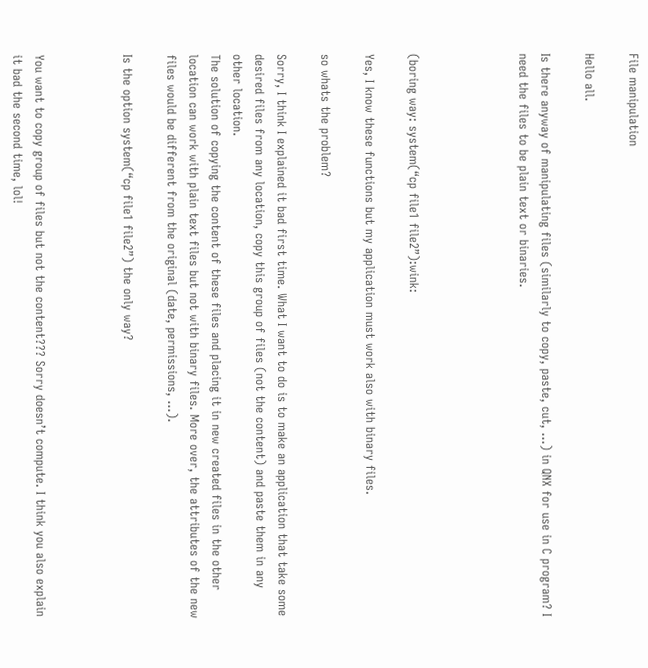File manipulation

Hello all.

Is there anyway of manipulating files (similarly to copy, paste, cut, …) in QNX for use in C program? I need the files to be plain text or binaries.




(boring way: system(“cp file1 file2”):wink:

Yes, I know these functions but my application must work also with binary files.

so whats the problem?

Sorry, I think I explained it bad first time. What I want to do is to make an application that take some desired files from any location, copy this group of files (not the content) and paste them in any other location.
The solution of copying the content of these files and placing it in new created files in the other location can work with plain text files but not with binary files. More over, the attributes of the new files would be different from the original (date, permissions, …).

Is the option system(“cp file1 file2”) the only way?



You want to copy group of files but not the content??? Sorry doesn’t compute. I think you also explain it bad the second time, lol!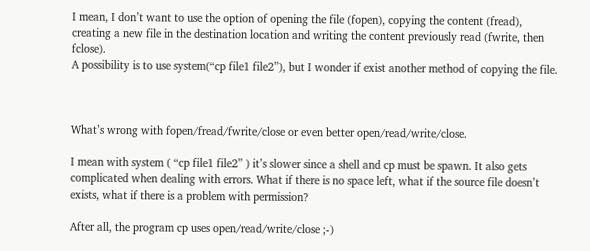I mean, I don’t want to use the option of opening the file (fopen), copying the content (fread), creating a new file in the destination location and writing the content previously read (fwrite, then fclose).
A possibility is to use system(“cp file1 file2”), but I wonder if exist another method of copying the file.



What’s wrong with fopen/fread/fwrite/close or even better open/read/write/close.

I mean with system ( “cp file1 file2” ) it’s slower since a shell and cp must be spawn. It also gets complicated when dealing with errors. What if there is no space left, what if the source file doesn’t exists, what if there is a problem with permission?

After all, the program cp uses open/read/write/close ;-)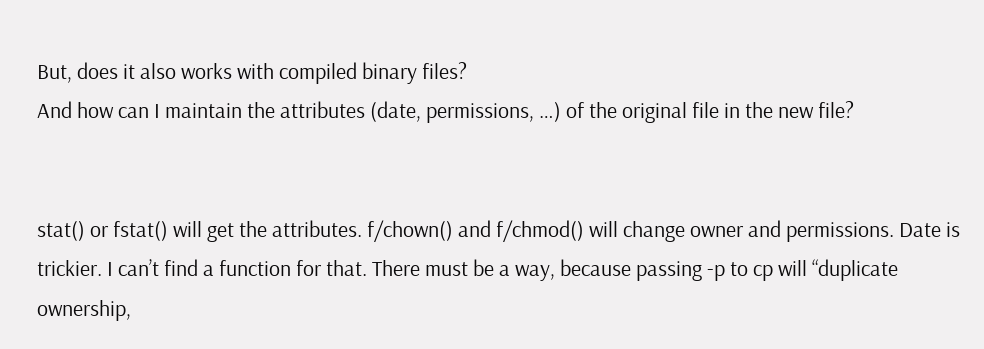But, does it also works with compiled binary files?
And how can I maintain the attributes (date, permissions, …) of the original file in the new file?


stat() or fstat() will get the attributes. f/chown() and f/chmod() will change owner and permissions. Date is trickier. I can’t find a function for that. There must be a way, because passing -p to cp will “duplicate ownership,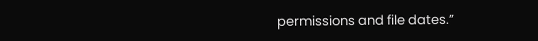permissions and file dates.”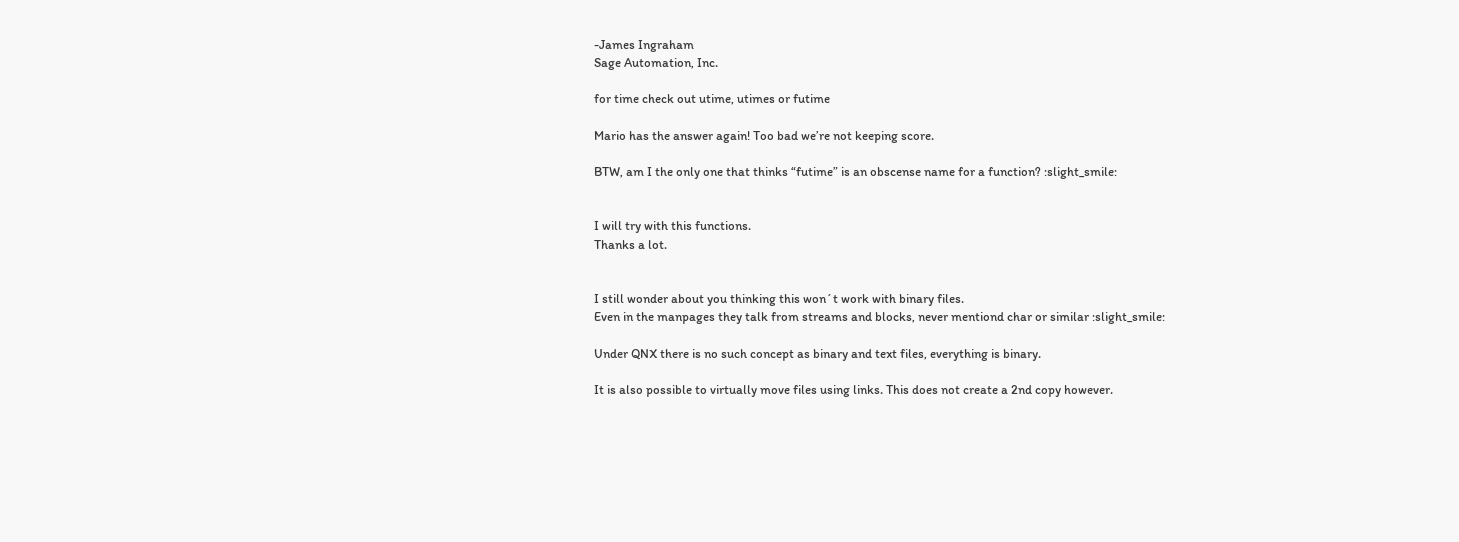-James Ingraham
Sage Automation, Inc.

for time check out utime, utimes or futime

Mario has the answer again! Too bad we’re not keeping score.

BTW, am I the only one that thinks “futime” is an obscense name for a function? :slight_smile:


I will try with this functions.
Thanks a lot.


I still wonder about you thinking this won´t work with binary files.
Even in the manpages they talk from streams and blocks, never mentiond char or similar :slight_smile:

Under QNX there is no such concept as binary and text files, everything is binary.

It is also possible to virtually move files using links. This does not create a 2nd copy however.